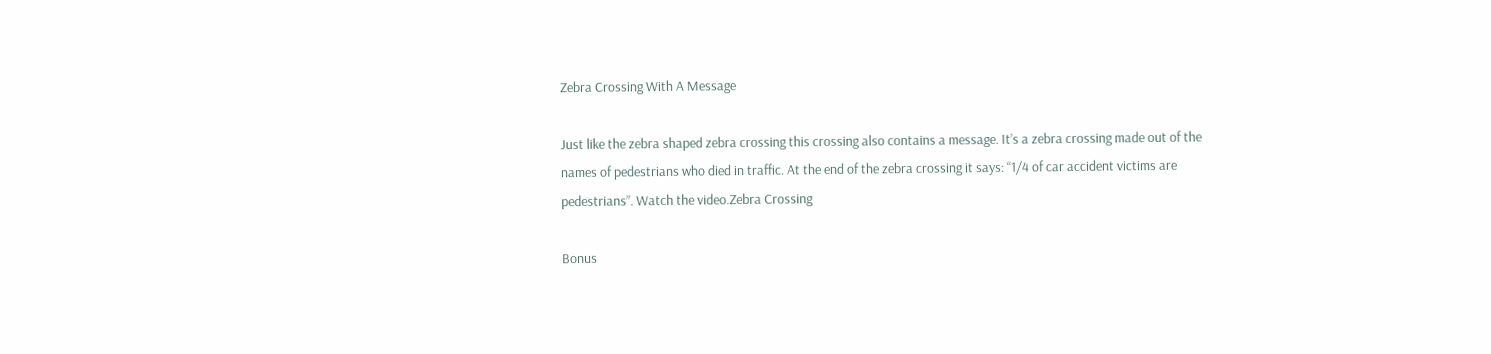Zebra Crossing With A Message

Just like the zebra shaped zebra crossing this crossing also contains a message. It’s a zebra crossing made out of the names of pedestrians who died in traffic. At the end of the zebra crossing it says: “1/4 of car accident victims are pedestrians”. Watch the video.Zebra Crossing

Bonus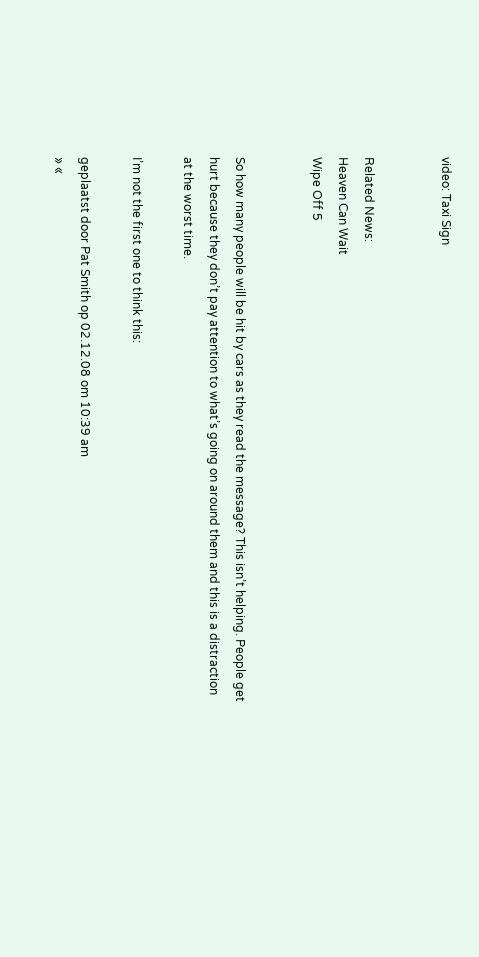video: Taxi Sign


Related News:
Heaven Can Wait
Wipe Off 5


So how many people will be hit by cars as they read the message? This isn’t helping. People get hurt because they don’t pay attention to what’s going on around them and this is a distraction at the worst time.

I’m not the first one to think this:

geplaatst door Pat Smith op 02.12.08 om 10:39 am
» «